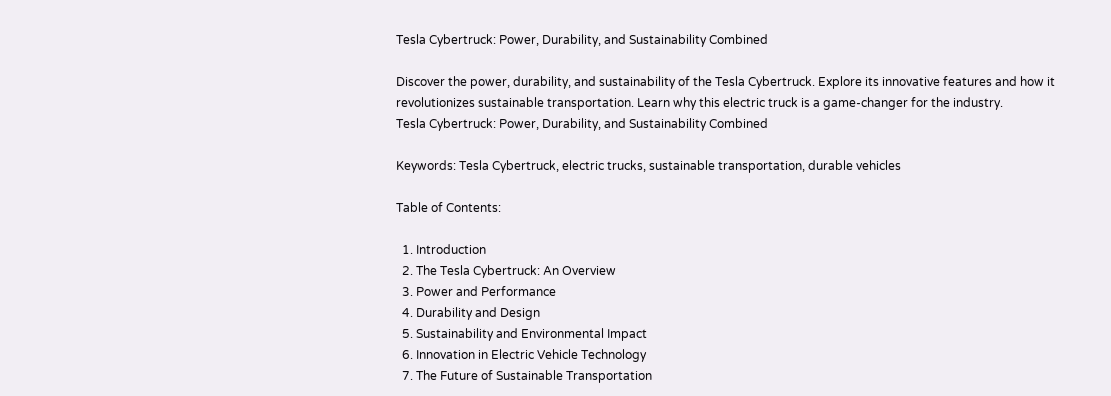Tesla Cybertruck: Power, Durability, and Sustainability Combined

Discover the power, durability, and sustainability of the Tesla Cybertruck. Explore its innovative features and how it revolutionizes sustainable transportation. Learn why this electric truck is a game-changer for the industry.
Tesla Cybertruck: Power, Durability, and Sustainability Combined

Keywords: Tesla Cybertruck, electric trucks, sustainable transportation, durable vehicles

Table of Contents:

  1. Introduction
  2. The Tesla Cybertruck: An Overview
  3. Power and Performance
  4. Durability and Design
  5. Sustainability and Environmental Impact
  6. Innovation in Electric Vehicle Technology
  7. The Future of Sustainable Transportation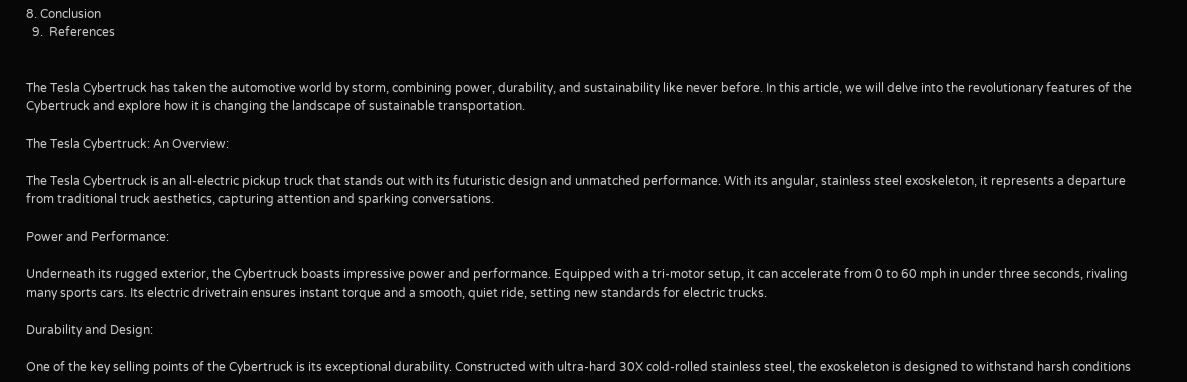8. Conclusion
  9.  References


The Tesla Cybertruck has taken the automotive world by storm, combining power, durability, and sustainability like never before. In this article, we will delve into the revolutionary features of the Cybertruck and explore how it is changing the landscape of sustainable transportation.

The Tesla Cybertruck: An Overview:

The Tesla Cybertruck is an all-electric pickup truck that stands out with its futuristic design and unmatched performance. With its angular, stainless steel exoskeleton, it represents a departure from traditional truck aesthetics, capturing attention and sparking conversations.

Power and Performance:

Underneath its rugged exterior, the Cybertruck boasts impressive power and performance. Equipped with a tri-motor setup, it can accelerate from 0 to 60 mph in under three seconds, rivaling many sports cars. Its electric drivetrain ensures instant torque and a smooth, quiet ride, setting new standards for electric trucks.

Durability and Design:

One of the key selling points of the Cybertruck is its exceptional durability. Constructed with ultra-hard 30X cold-rolled stainless steel, the exoskeleton is designed to withstand harsh conditions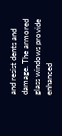and resist dents and damage. The armored glass windows provide enhanced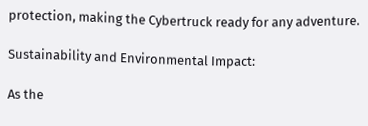protection, making the Cybertruck ready for any adventure.

Sustainability and Environmental Impact:

As the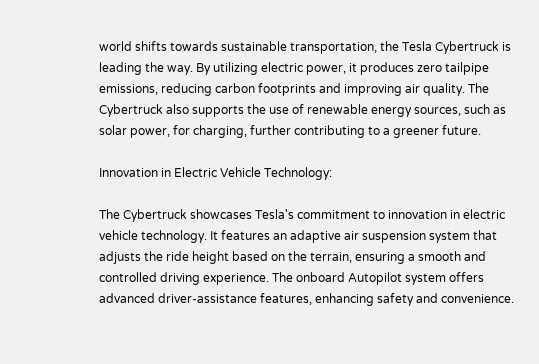world shifts towards sustainable transportation, the Tesla Cybertruck is leading the way. By utilizing electric power, it produces zero tailpipe emissions, reducing carbon footprints and improving air quality. The Cybertruck also supports the use of renewable energy sources, such as solar power, for charging, further contributing to a greener future.

Innovation in Electric Vehicle Technology:

The Cybertruck showcases Tesla's commitment to innovation in electric vehicle technology. It features an adaptive air suspension system that adjusts the ride height based on the terrain, ensuring a smooth and controlled driving experience. The onboard Autopilot system offers advanced driver-assistance features, enhancing safety and convenience.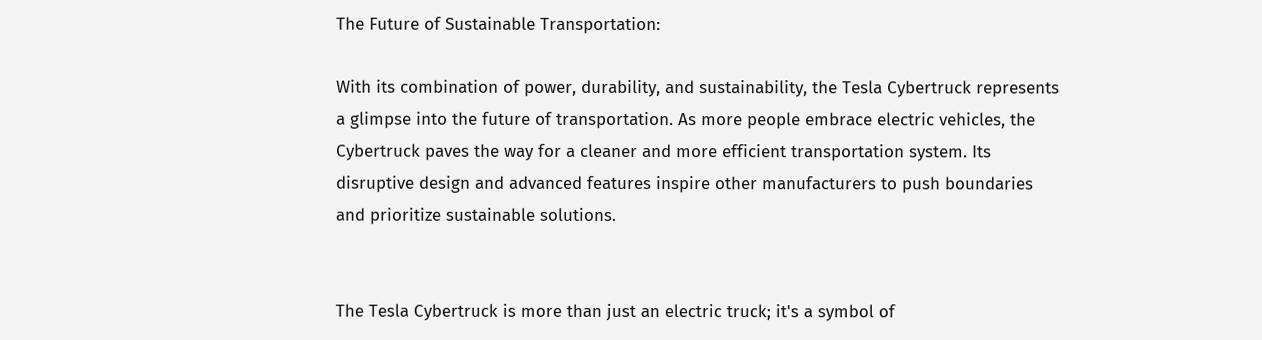The Future of Sustainable Transportation:

With its combination of power, durability, and sustainability, the Tesla Cybertruck represents a glimpse into the future of transportation. As more people embrace electric vehicles, the Cybertruck paves the way for a cleaner and more efficient transportation system. Its disruptive design and advanced features inspire other manufacturers to push boundaries and prioritize sustainable solutions.


The Tesla Cybertruck is more than just an electric truck; it's a symbol of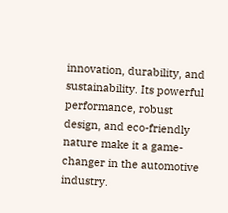innovation, durability, and sustainability. Its powerful performance, robust design, and eco-friendly nature make it a game-changer in the automotive industry.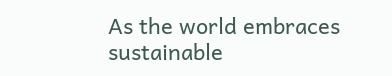As the world embraces sustainable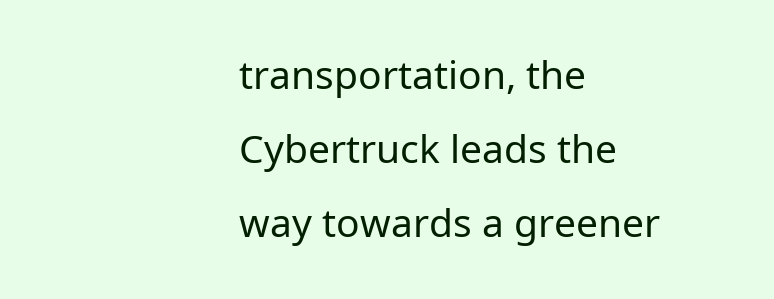transportation, the Cybertruck leads the way towards a greener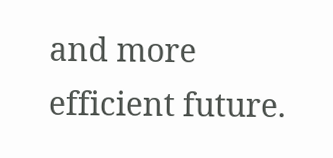and more efficient future.